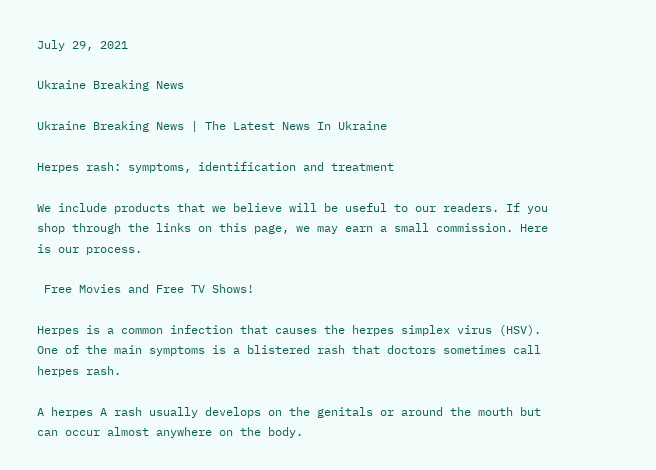July 29, 2021

Ukraine Breaking News

Ukraine Breaking News | The Latest News In Ukraine

Herpes rash: symptoms, identification and treatment

We include products that we believe will be useful to our readers. If you shop through the links on this page, we may earn a small commission. Here is our process.

 Free Movies and Free TV Shows!

Herpes is a common infection that causes the herpes simplex virus (HSV). One of the main symptoms is a blistered rash that doctors sometimes call herpes rash.

A herpes A rash usually develops on the genitals or around the mouth but can occur almost anywhere on the body.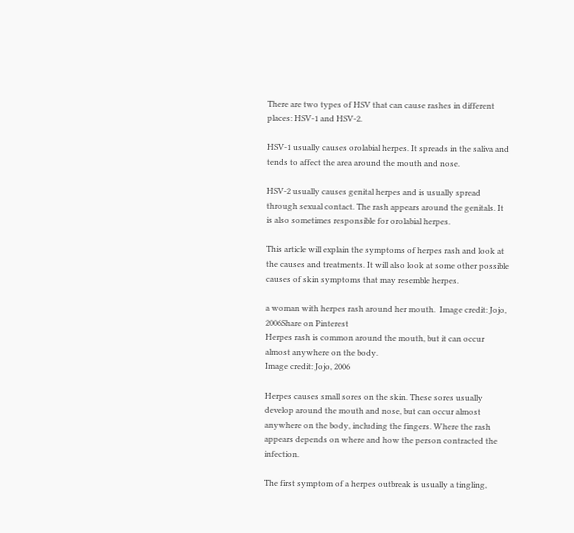There are two types of HSV that can cause rashes in different places: HSV-1 and HSV-2.

HSV-1 usually causes orolabial herpes. It spreads in the saliva and tends to affect the area around the mouth and nose.

HSV-2 usually causes genital herpes and is usually spread through sexual contact. The rash appears around the genitals. It is also sometimes responsible for orolabial herpes.

This article will explain the symptoms of herpes rash and look at the causes and treatments. It will also look at some other possible causes of skin symptoms that may resemble herpes.

a woman with herpes rash around her mouth.  Image credit: Jojo, 2006Share on Pinterest
Herpes rash is common around the mouth, but it can occur almost anywhere on the body.
Image credit: Jojo, 2006

Herpes causes small sores on the skin. These sores usually develop around the mouth and nose, but can occur almost anywhere on the body, including the fingers. Where the rash appears depends on where and how the person contracted the infection.

The first symptom of a herpes outbreak is usually a tingling,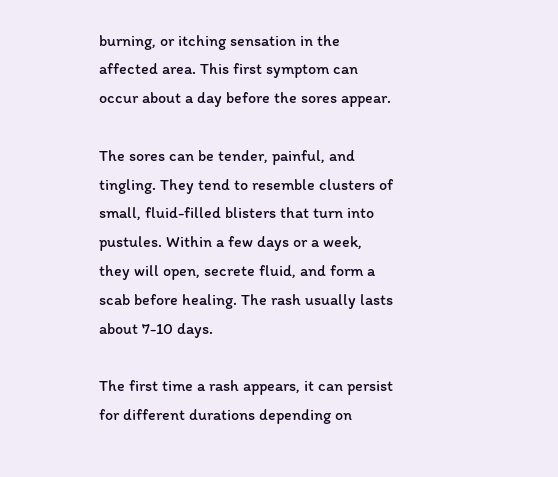burning, or itching sensation in the affected area. This first symptom can occur about a day before the sores appear.

The sores can be tender, painful, and tingling. They tend to resemble clusters of small, fluid-filled blisters that turn into pustules. Within a few days or a week, they will open, secrete fluid, and form a scab before healing. The rash usually lasts about 7-10 days.

The first time a rash appears, it can persist for different durations depending on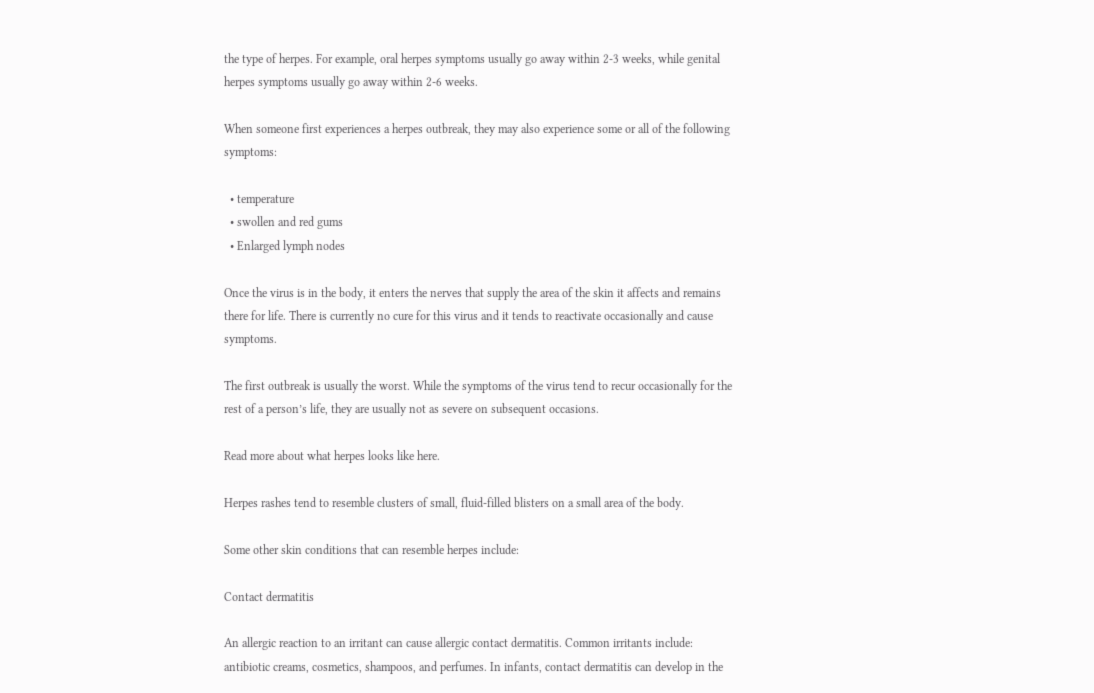the type of herpes. For example, oral herpes symptoms usually go away within 2-3 weeks, while genital herpes symptoms usually go away within 2-6 weeks.

When someone first experiences a herpes outbreak, they may also experience some or all of the following symptoms:

  • temperature
  • swollen and red gums
  • Enlarged lymph nodes

Once the virus is in the body, it enters the nerves that supply the area of the skin it affects and remains there for life. There is currently no cure for this virus and it tends to reactivate occasionally and cause symptoms.

The first outbreak is usually the worst. While the symptoms of the virus tend to recur occasionally for the rest of a person’s life, they are usually not as severe on subsequent occasions.

Read more about what herpes looks like here.

Herpes rashes tend to resemble clusters of small, fluid-filled blisters on a small area of the body.

Some other skin conditions that can resemble herpes include:

Contact dermatitis

An allergic reaction to an irritant can cause allergic contact dermatitis. Common irritants include: antibiotic creams, cosmetics, shampoos, and perfumes. In infants, contact dermatitis can develop in the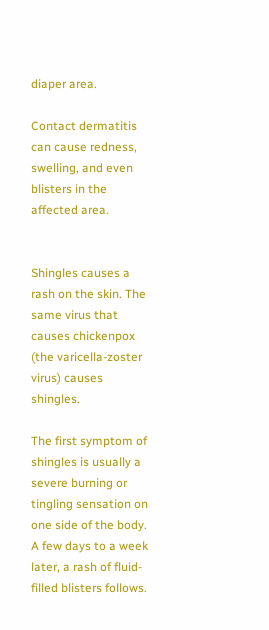diaper area.

Contact dermatitis can cause redness, swelling, and even blisters in the affected area.


Shingles causes a rash on the skin. The same virus that causes chickenpox (the varicella-zoster virus) causes shingles.

The first symptom of shingles is usually a severe burning or tingling sensation on one side of the body. A few days to a week later, a rash of fluid-filled blisters follows.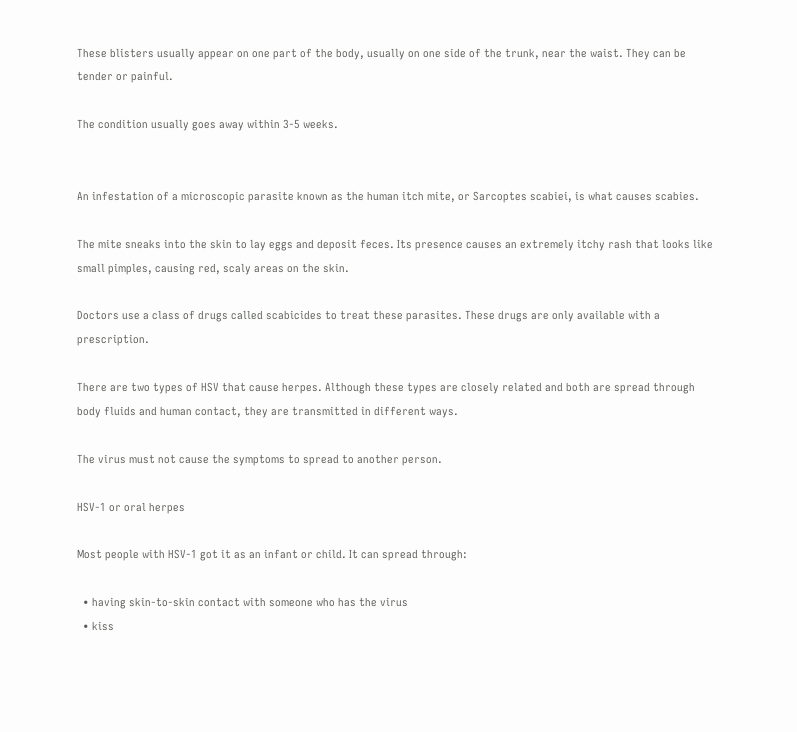These blisters usually appear on one part of the body, usually on one side of the trunk, near the waist. They can be tender or painful.

The condition usually goes away within 3-5 weeks.


An infestation of a microscopic parasite known as the human itch mite, or Sarcoptes scabiei, is what causes scabies.

The mite sneaks into the skin to lay eggs and deposit feces. Its presence causes an extremely itchy rash that looks like small pimples, causing red, scaly areas on the skin.

Doctors use a class of drugs called scabicides to treat these parasites. These drugs are only available with a prescription.

There are two types of HSV that cause herpes. Although these types are closely related and both are spread through body fluids and human contact, they are transmitted in different ways.

The virus must not cause the symptoms to spread to another person.

HSV-1 or oral herpes

Most people with HSV-1 got it as an infant or child. It can spread through:

  • having skin-to-skin contact with someone who has the virus
  • kiss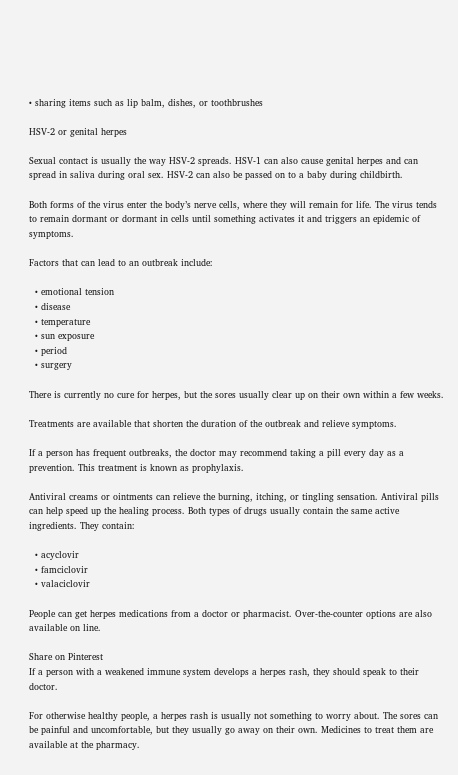• sharing items such as lip balm, dishes, or toothbrushes

HSV-2 or genital herpes

Sexual contact is usually the way HSV-2 spreads. HSV-1 can also cause genital herpes and can spread in saliva during oral sex. HSV-2 can also be passed on to a baby during childbirth.

Both forms of the virus enter the body’s nerve cells, where they will remain for life. The virus tends to remain dormant or dormant in cells until something activates it and triggers an epidemic of symptoms.

Factors that can lead to an outbreak include:

  • emotional tension
  • disease
  • temperature
  • sun exposure
  • period
  • surgery

There is currently no cure for herpes, but the sores usually clear up on their own within a few weeks.

Treatments are available that shorten the duration of the outbreak and relieve symptoms.

If a person has frequent outbreaks, the doctor may recommend taking a pill every day as a prevention. This treatment is known as prophylaxis.

Antiviral creams or ointments can relieve the burning, itching, or tingling sensation. Antiviral pills can help speed up the healing process. Both types of drugs usually contain the same active ingredients. They contain:

  • acyclovir
  • famciclovir
  • valaciclovir

People can get herpes medications from a doctor or pharmacist. Over-the-counter options are also available on line.

Share on Pinterest
If a person with a weakened immune system develops a herpes rash, they should speak to their doctor.

For otherwise healthy people, a herpes rash is usually not something to worry about. The sores can be painful and uncomfortable, but they usually go away on their own. Medicines to treat them are available at the pharmacy.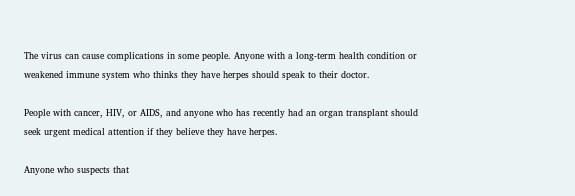The virus can cause complications in some people. Anyone with a long-term health condition or weakened immune system who thinks they have herpes should speak to their doctor.

People with cancer, HIV, or AIDS, and anyone who has recently had an organ transplant should seek urgent medical attention if they believe they have herpes.

Anyone who suspects that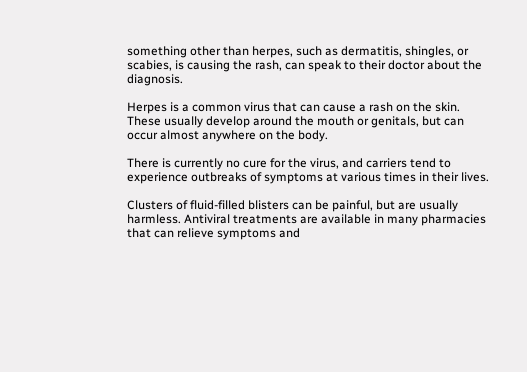something other than herpes, such as dermatitis, shingles, or scabies, is causing the rash, can speak to their doctor about the diagnosis.

Herpes is a common virus that can cause a rash on the skin. These usually develop around the mouth or genitals, but can occur almost anywhere on the body.

There is currently no cure for the virus, and carriers tend to experience outbreaks of symptoms at various times in their lives.

Clusters of fluid-filled blisters can be painful, but are usually harmless. Antiviral treatments are available in many pharmacies that can relieve symptoms and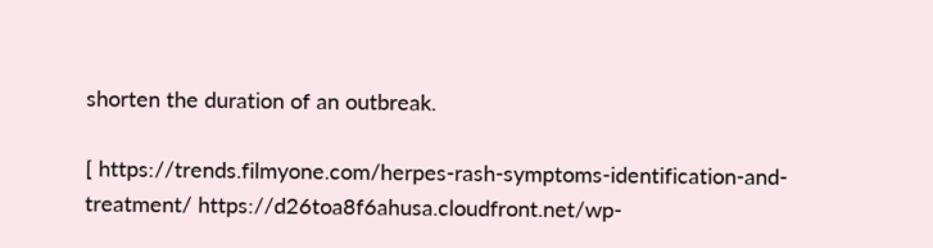shorten the duration of an outbreak.

[ https://trends.filmyone.com/herpes-rash-symptoms-identification-and-treatment/ https://d26toa8f6ahusa.cloudfront.net/wp-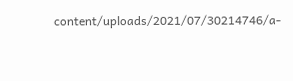content/uploads/2021/07/30214746/a-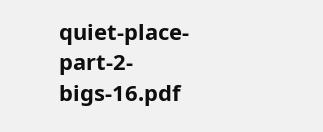quiet-place-part-2-bigs-16.pdf